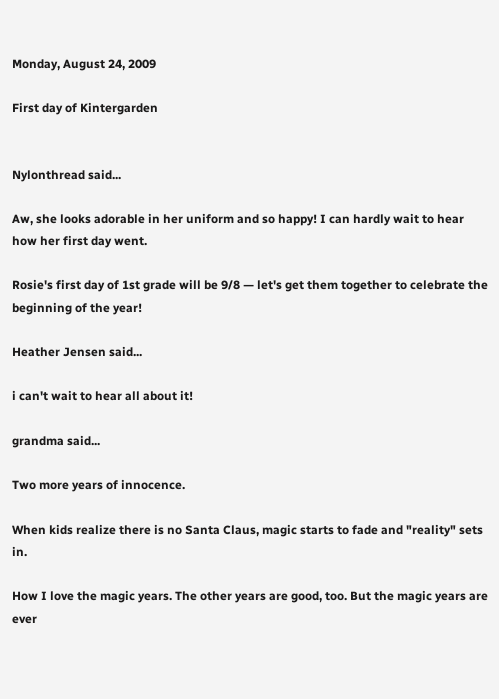Monday, August 24, 2009

First day of Kintergarden


Nylonthread said...

Aw, she looks adorable in her uniform and so happy! I can hardly wait to hear how her first day went.

Rosie's first day of 1st grade will be 9/8 — let's get them together to celebrate the beginning of the year!

Heather Jensen said...

i can't wait to hear all about it!

grandma said...

Two more years of innocence.

When kids realize there is no Santa Claus, magic starts to fade and "reality" sets in.

How I love the magic years. The other years are good, too. But the magic years are ever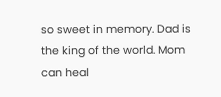so sweet in memory. Dad is the king of the world. Mom can heal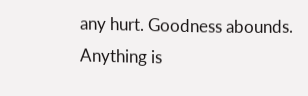any hurt. Goodness abounds. Anything is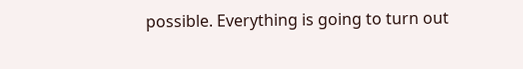possible. Everything is going to turn out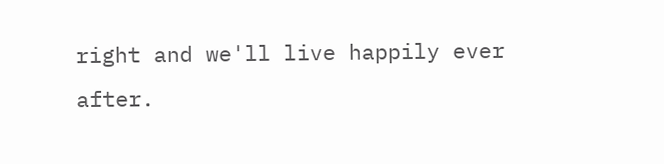right and we'll live happily ever after.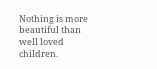Nothing is more beautiful than well loved children.